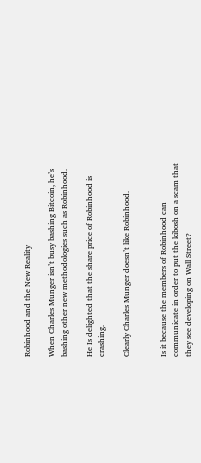Robinhood and the New Reality

When Charles Munger isn’t busy bashing Bitcoin, he’s bashing other new methodologies such as Robinhood.

He Is delighted that the share price of Robinhood is crashing.

Clearly Charles Munger doesn’t like Robinhood.


Is it because the members of Robinhood can communicate in order to put the kibosh on a scam that they see developing on Wall Street?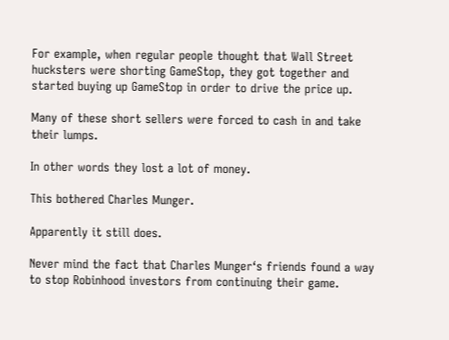For example, when regular people thought that Wall Street hucksters were shorting GameStop, they got together and started buying up GameStop in order to drive the price up.

Many of these short sellers were forced to cash in and take their lumps.

In other words they lost a lot of money.

This bothered Charles Munger.

Apparently it still does.

Never mind the fact that Charles Munger‘s friends found a way to stop Robinhood investors from continuing their game.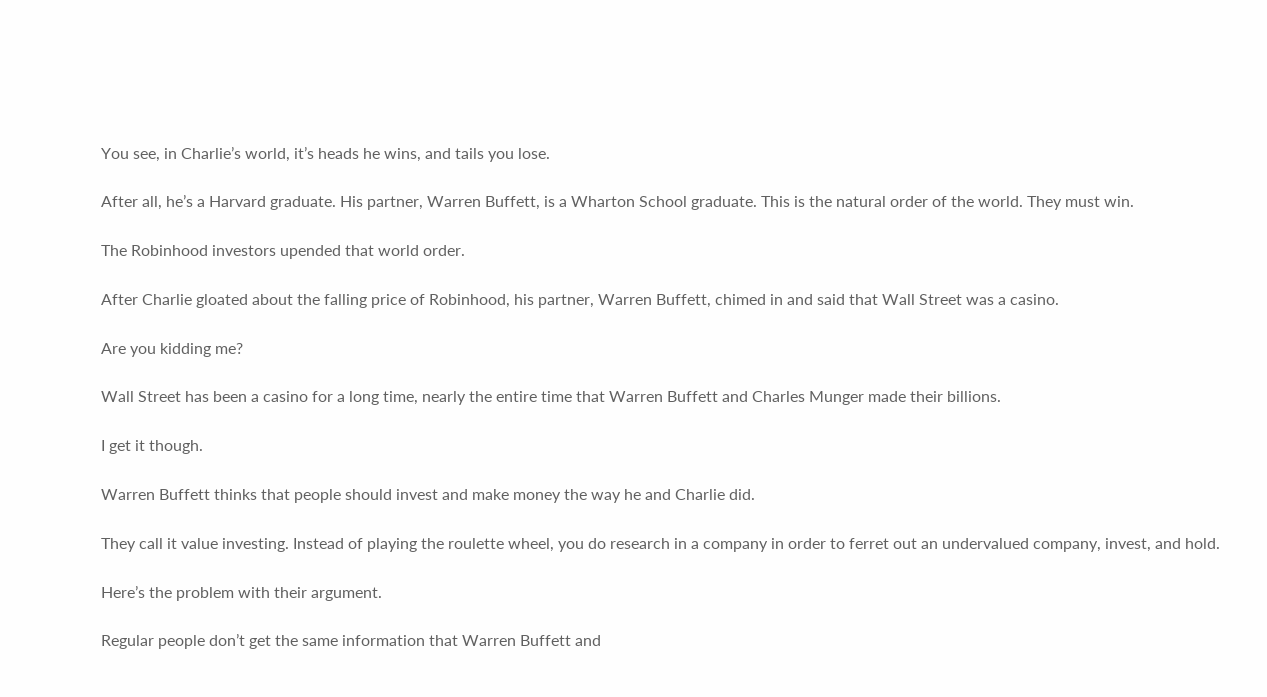You see, in Charlie’s world, it’s heads he wins, and tails you lose.

After all, he’s a Harvard graduate. His partner, Warren Buffett, is a Wharton School graduate. This is the natural order of the world. They must win.

The Robinhood investors upended that world order.

After Charlie gloated about the falling price of Robinhood, his partner, Warren Buffett, chimed in and said that Wall Street was a casino.

Are you kidding me?

Wall Street has been a casino for a long time, nearly the entire time that Warren Buffett and Charles Munger made their billions.

I get it though.

Warren Buffett thinks that people should invest and make money the way he and Charlie did.

They call it value investing. Instead of playing the roulette wheel, you do research in a company in order to ferret out an undervalued company, invest, and hold.

Here’s the problem with their argument.

Regular people don’t get the same information that Warren Buffett and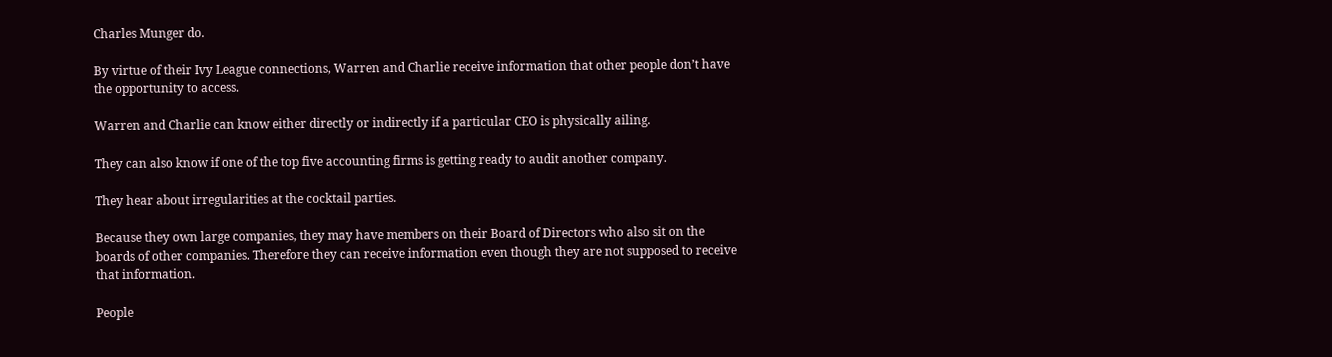Charles Munger do.

By virtue of their Ivy League connections, Warren and Charlie receive information that other people don’t have the opportunity to access.

Warren and Charlie can know either directly or indirectly if a particular CEO is physically ailing.

They can also know if one of the top five accounting firms is getting ready to audit another company.

They hear about irregularities at the cocktail parties.

Because they own large companies, they may have members on their Board of Directors who also sit on the boards of other companies. Therefore they can receive information even though they are not supposed to receive that information.

People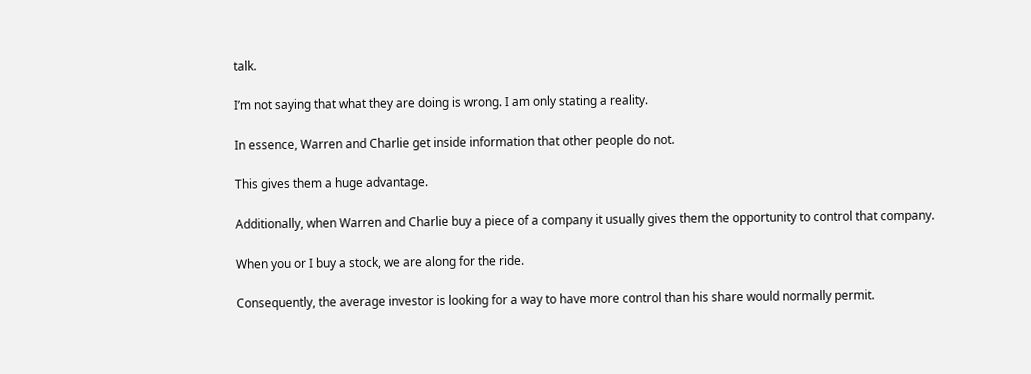talk.

I’m not saying that what they are doing is wrong. I am only stating a reality.

In essence, Warren and Charlie get inside information that other people do not.

This gives them a huge advantage.

Additionally, when Warren and Charlie buy a piece of a company it usually gives them the opportunity to control that company.

When you or I buy a stock, we are along for the ride.

Consequently, the average investor is looking for a way to have more control than his share would normally permit.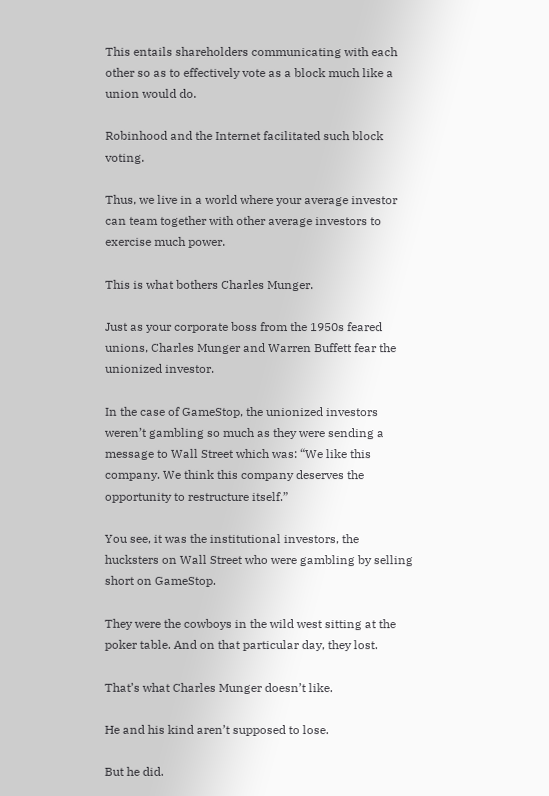This entails shareholders communicating with each other so as to effectively vote as a block much like a union would do.

Robinhood and the Internet facilitated such block voting.

Thus, we live in a world where your average investor can team together with other average investors to exercise much power.

This is what bothers Charles Munger.

Just as your corporate boss from the 1950s feared unions, Charles Munger and Warren Buffett fear the unionized investor.

In the case of GameStop, the unionized investors weren’t gambling so much as they were sending a message to Wall Street which was: “We like this company. We think this company deserves the opportunity to restructure itself.”

You see, it was the institutional investors, the hucksters on Wall Street who were gambling by selling short on GameStop.

They were the cowboys in the wild west sitting at the poker table. And on that particular day, they lost.

That’s what Charles Munger doesn’t like.

He and his kind aren’t supposed to lose.

But he did.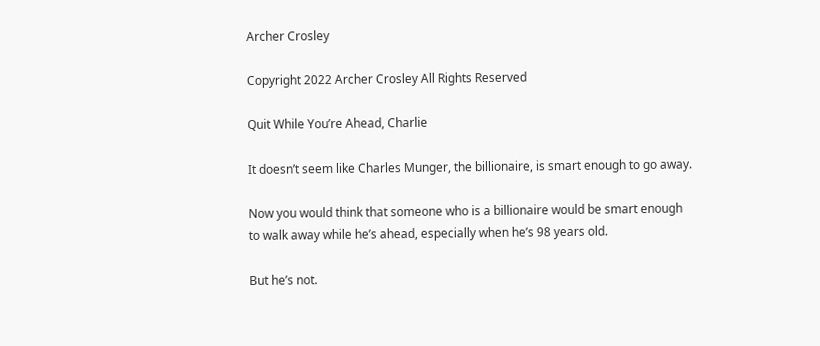Archer Crosley

Copyright 2022 Archer Crosley All Rights Reserved

Quit While You’re Ahead, Charlie

It doesn’t seem like Charles Munger, the billionaire, is smart enough to go away.

Now you would think that someone who is a billionaire would be smart enough to walk away while he’s ahead, especially when he’s 98 years old.

But he’s not.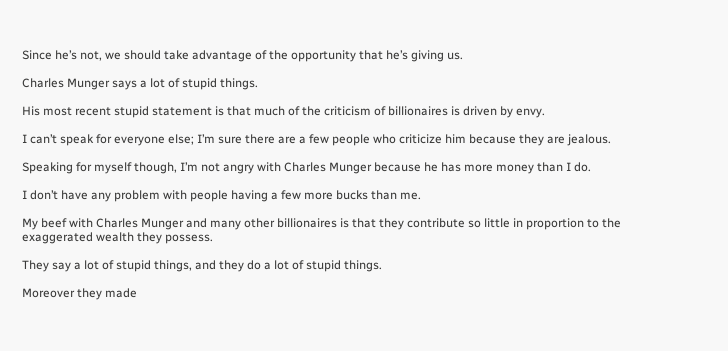Since he’s not, we should take advantage of the opportunity that he’s giving us.

Charles Munger says a lot of stupid things.

His most recent stupid statement is that much of the criticism of billionaires is driven by envy.

I can’t speak for everyone else; I’m sure there are a few people who criticize him because they are jealous.

Speaking for myself though, I’m not angry with Charles Munger because he has more money than I do.

I don’t have any problem with people having a few more bucks than me.

My beef with Charles Munger and many other billionaires is that they contribute so little in proportion to the exaggerated wealth they possess.

They say a lot of stupid things, and they do a lot of stupid things.

Moreover they made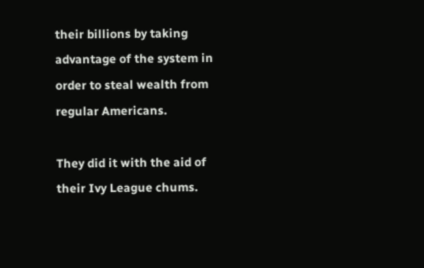their billions by taking advantage of the system in order to steal wealth from regular Americans.

They did it with the aid of their Ivy League chums.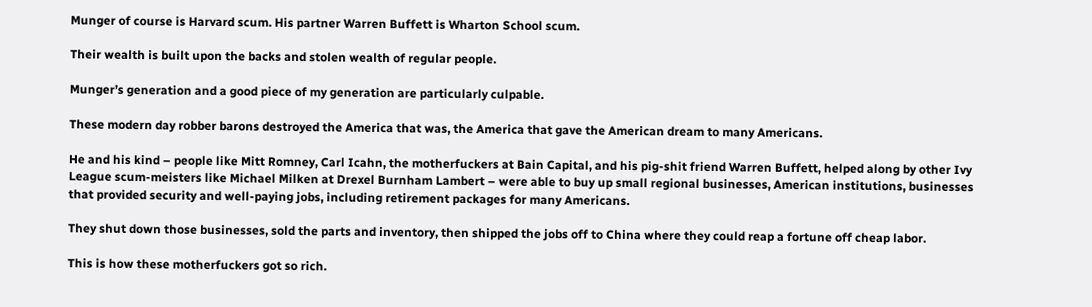Munger of course is Harvard scum. His partner Warren Buffett is Wharton School scum.

Their wealth is built upon the backs and stolen wealth of regular people.

Munger’s generation and a good piece of my generation are particularly culpable.

These modern day robber barons destroyed the America that was, the America that gave the American dream to many Americans.

He and his kind – people like Mitt Romney, Carl Icahn, the motherfuckers at Bain Capital, and his pig-shit friend Warren Buffett, helped along by other Ivy League scum-meisters like Michael Milken at Drexel Burnham Lambert – were able to buy up small regional businesses, American institutions, businesses that provided security and well-paying jobs, including retirement packages for many Americans.

They shut down those businesses, sold the parts and inventory, then shipped the jobs off to China where they could reap a fortune off cheap labor.

This is how these motherfuckers got so rich.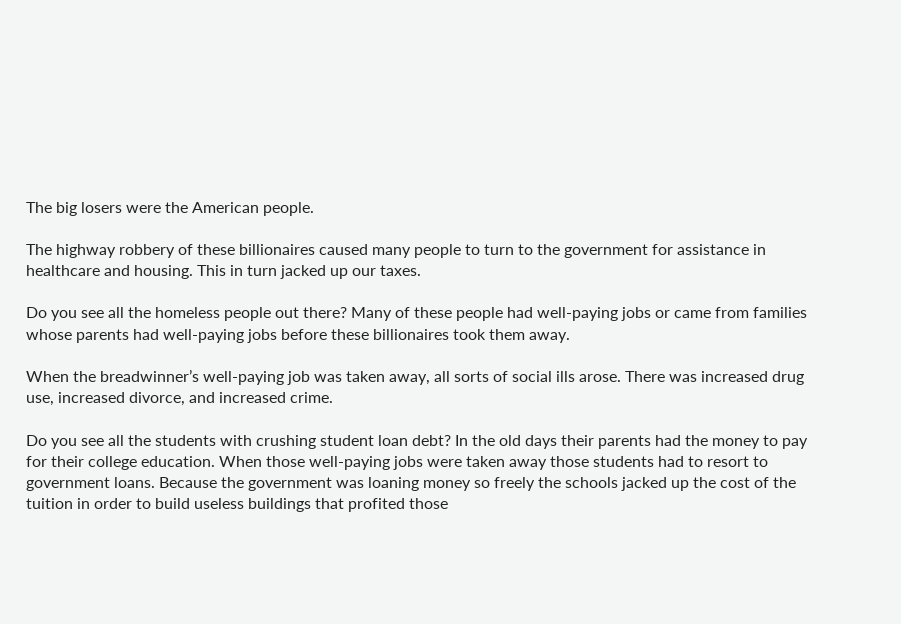The big losers were the American people.

The highway robbery of these billionaires caused many people to turn to the government for assistance in healthcare and housing. This in turn jacked up our taxes.

Do you see all the homeless people out there? Many of these people had well-paying jobs or came from families whose parents had well-paying jobs before these billionaires took them away.

When the breadwinner’s well-paying job was taken away, all sorts of social ills arose. There was increased drug use, increased divorce, and increased crime.

Do you see all the students with crushing student loan debt? In the old days their parents had the money to pay for their college education. When those well-paying jobs were taken away those students had to resort to government loans. Because the government was loaning money so freely the schools jacked up the cost of the tuition in order to build useless buildings that profited those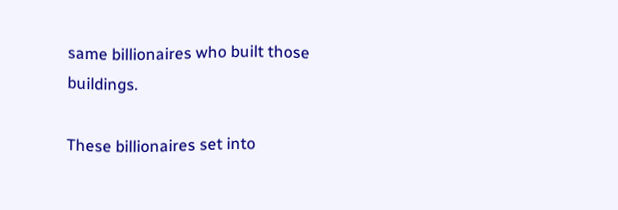same billionaires who built those buildings.

These billionaires set into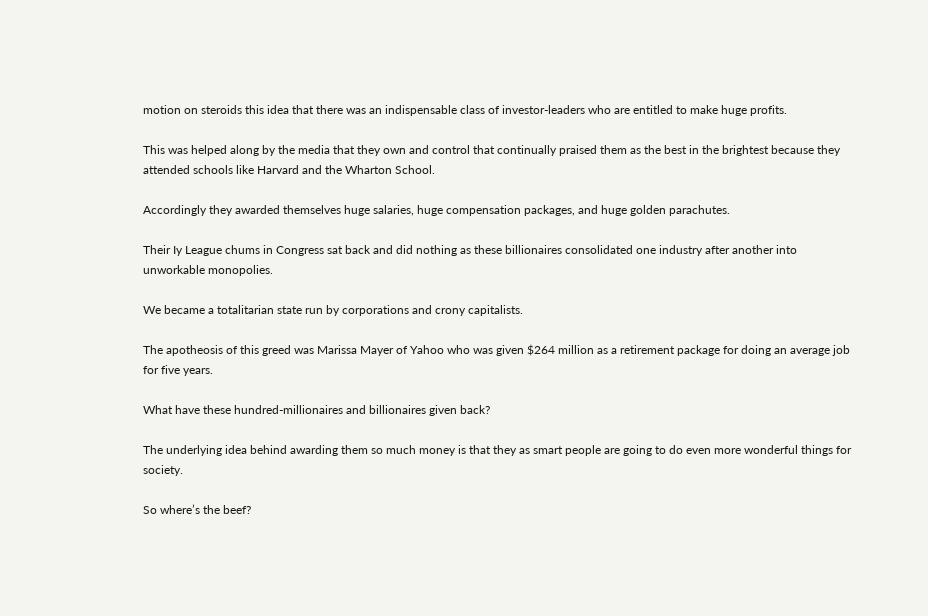motion on steroids this idea that there was an indispensable class of investor-leaders who are entitled to make huge profits.

This was helped along by the media that they own and control that continually praised them as the best in the brightest because they attended schools like Harvard and the Wharton School.

Accordingly they awarded themselves huge salaries, huge compensation packages, and huge golden parachutes.

Their Iy League chums in Congress sat back and did nothing as these billionaires consolidated one industry after another into unworkable monopolies.

We became a totalitarian state run by corporations and crony capitalists.

The apotheosis of this greed was Marissa Mayer of Yahoo who was given $264 million as a retirement package for doing an average job for five years.

What have these hundred-millionaires and billionaires given back?

The underlying idea behind awarding them so much money is that they as smart people are going to do even more wonderful things for society.

So where’s the beef?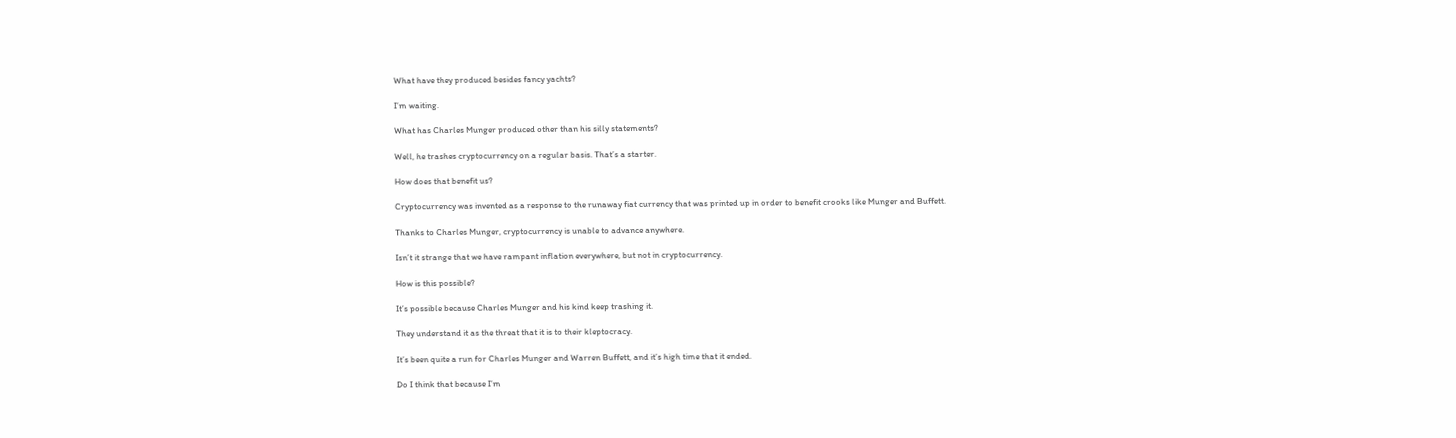What have they produced besides fancy yachts?

I’m waiting.

What has Charles Munger produced other than his silly statements?

Well, he trashes cryptocurrency on a regular basis. That’s a starter.

How does that benefit us?

Cryptocurrency was invented as a response to the runaway fiat currency that was printed up in order to benefit crooks like Munger and Buffett.

Thanks to Charles Munger, cryptocurrency is unable to advance anywhere.

Isn’t it strange that we have rampant inflation everywhere, but not in cryptocurrency.

How is this possible?

It’s possible because Charles Munger and his kind keep trashing it.

They understand it as the threat that it is to their kleptocracy.

It’s been quite a run for Charles Munger and Warren Buffett, and it’s high time that it ended.

Do I think that because I’m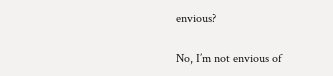envious?

No, I’m not envious of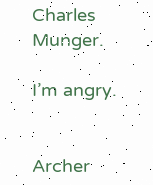Charles Munger.

I’m angry.


Archer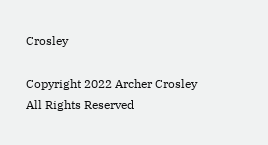Crosley

Copyright 2022 Archer Crosley All Rights Reserved